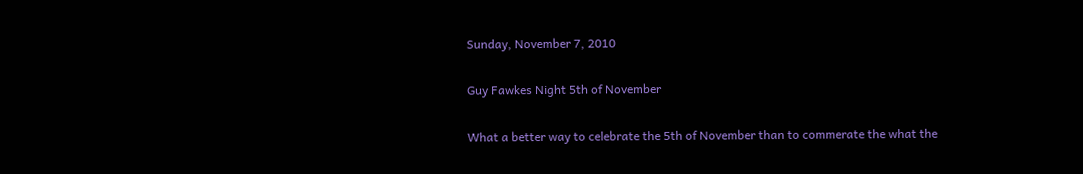Sunday, November 7, 2010

Guy Fawkes Night 5th of November

What a better way to celebrate the 5th of November than to commerate the what the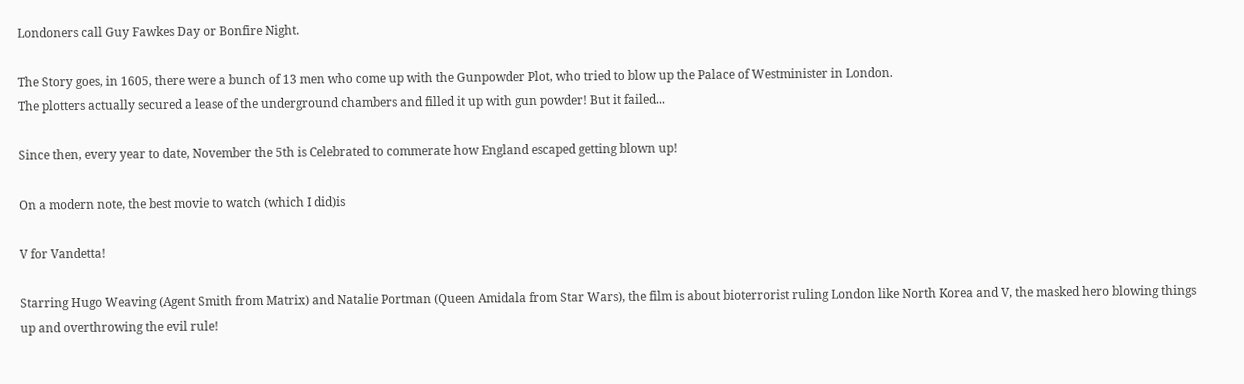Londoners call Guy Fawkes Day or Bonfire Night.

The Story goes, in 1605, there were a bunch of 13 men who come up with the Gunpowder Plot, who tried to blow up the Palace of Westminister in London.
The plotters actually secured a lease of the underground chambers and filled it up with gun powder! But it failed...

Since then, every year to date, November the 5th is Celebrated to commerate how England escaped getting blown up!

On a modern note, the best movie to watch (which I did)is

V for Vandetta!

Starring Hugo Weaving (Agent Smith from Matrix) and Natalie Portman (Queen Amidala from Star Wars), the film is about bioterrorist ruling London like North Korea and V, the masked hero blowing things up and overthrowing the evil rule!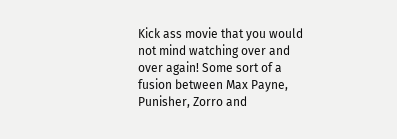Kick ass movie that you would not mind watching over and over again! Some sort of a fusion between Max Payne, Punisher, Zorro and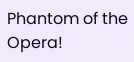Phantom of the Opera!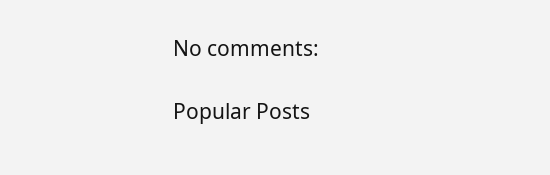No comments:

Popular Posts